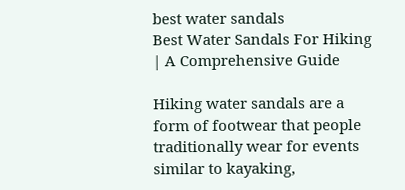best water sandals
Best Water Sandals For Hiking | A Comprehensive Guide

Hiking water sandals are a form of footwear that people traditionally wear for events similar to kayaking,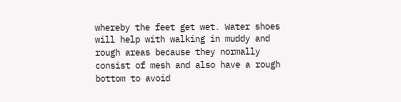whereby the feet get wet. Water shoes will help with walking in muddy and rough areas because they normally consist of mesh and also have a rough bottom to avoid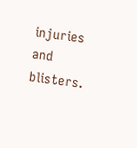injuries and blisters.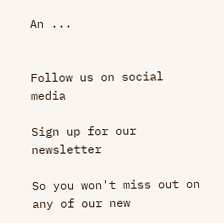An ...


Follow us on social media

Sign up for our newsletter

So you won't miss out on any of our new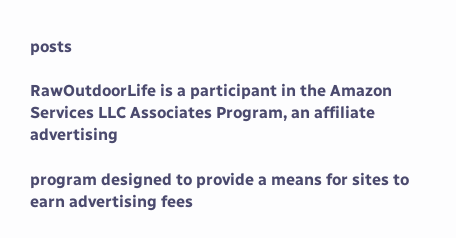posts

RawOutdoorLife is a participant in the Amazon Services LLC Associates Program, an affiliate advertising

program designed to provide a means for sites to earn advertising fees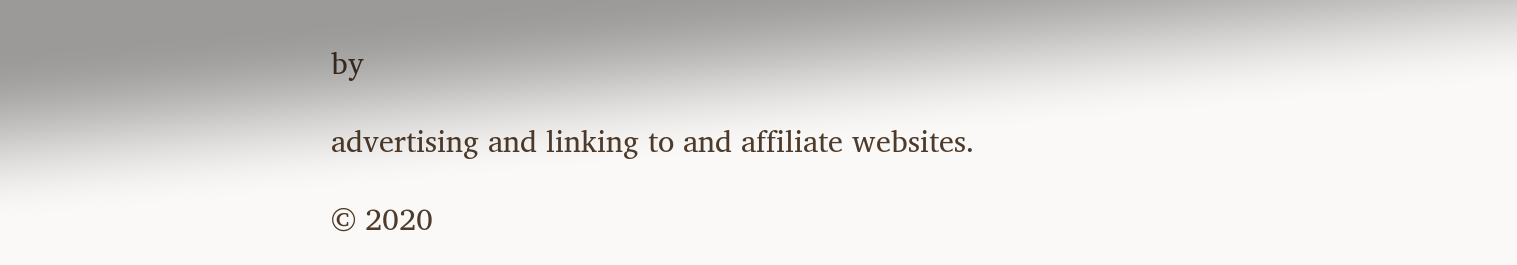by

advertising and linking to and affiliate websites.

© 2020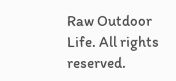Raw Outdoor Life. All rights reserved.